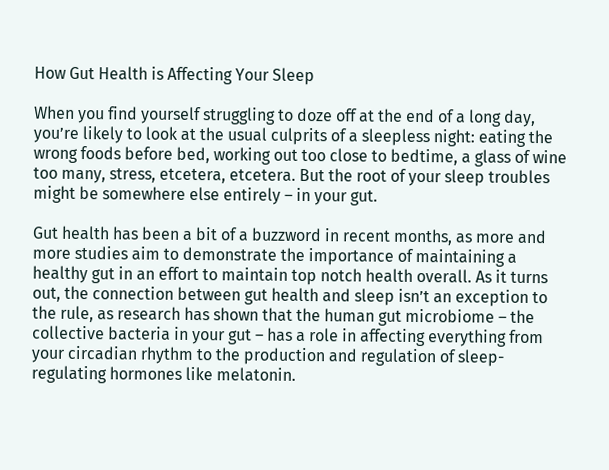How Gut Health is Affecting Your Sleep

When you find yourself struggling to doze off at the end of a long day, you’re likely to look at the usual culprits of a sleepless night: eating the wrong foods before bed, working out too close to bedtime, a glass of wine too many, stress, etcetera, etcetera. But the root of your sleep troubles might be somewhere else entirely – in your gut.

Gut health has been a bit of a buzzword in recent months, as more and more studies aim to demonstrate the importance of maintaining a healthy gut in an effort to maintain top notch health overall. As it turns out, the connection between gut health and sleep isn’t an exception to the rule, as research has shown that the human gut microbiome – the collective bacteria in your gut – has a role in affecting everything from your circadian rhythm to the production and regulation of sleep-regulating hormones like melatonin.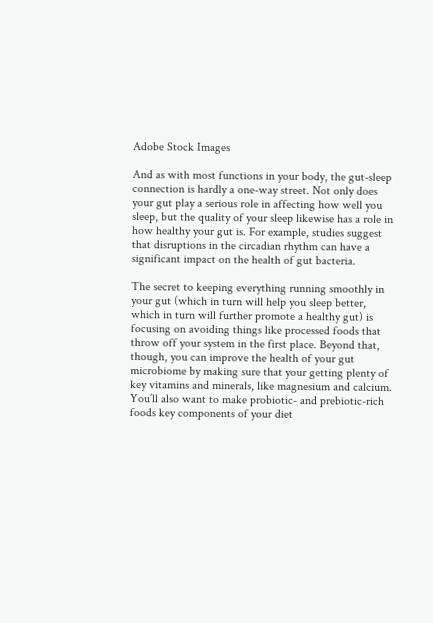Adobe Stock Images

And as with most functions in your body, the gut-sleep connection is hardly a one-way street. Not only does your gut play a serious role in affecting how well you sleep, but the quality of your sleep likewise has a role in how healthy your gut is. For example, studies suggest that disruptions in the circadian rhythm can have a significant impact on the health of gut bacteria.

The secret to keeping everything running smoothly in your gut (which in turn will help you sleep better, which in turn will further promote a healthy gut) is focusing on avoiding things like processed foods that throw off your system in the first place. Beyond that, though, you can improve the health of your gut microbiome by making sure that your getting plenty of key vitamins and minerals, like magnesium and calcium. You’ll also want to make probiotic- and prebiotic-rich foods key components of your diet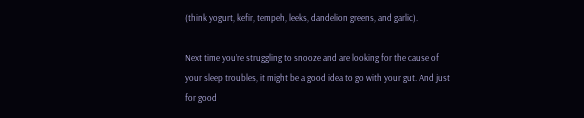(think yogurt, kefir, tempeh, leeks, dandelion greens, and garlic).

Next time you’re struggling to snooze and are looking for the cause of your sleep troubles, it might be a good idea to go with your gut. And just for good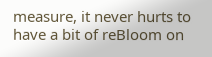measure, it never hurts to have a bit of reBloom on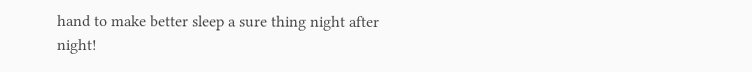hand to make better sleep a sure thing night after night!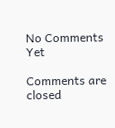No Comments Yet

Comments are closed